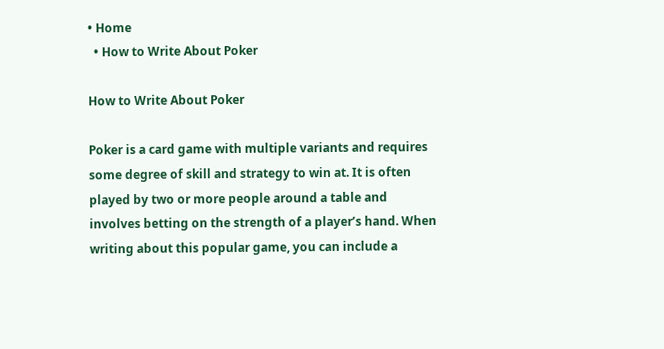• Home
  • How to Write About Poker

How to Write About Poker

Poker is a card game with multiple variants and requires some degree of skill and strategy to win at. It is often played by two or more people around a table and involves betting on the strength of a player’s hand. When writing about this popular game, you can include a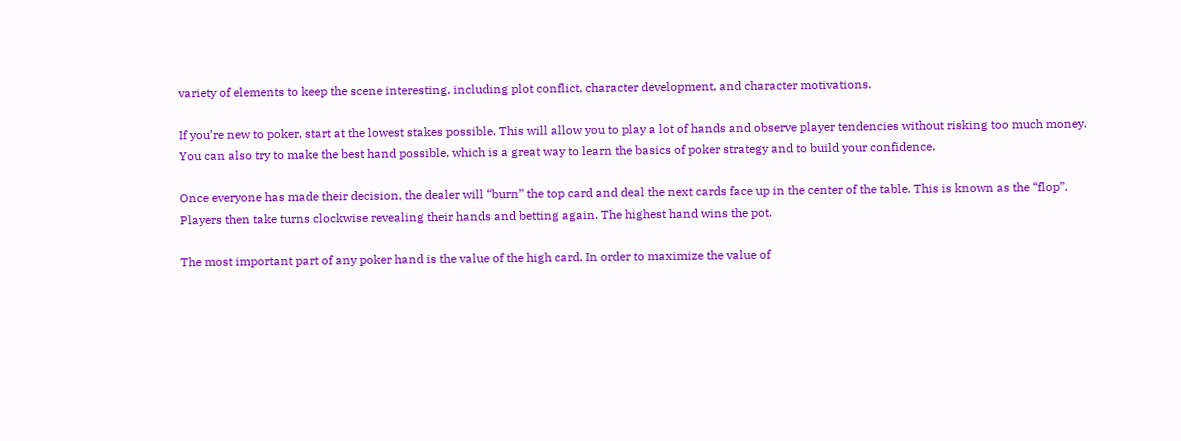variety of elements to keep the scene interesting, including plot conflict, character development, and character motivations.

If you’re new to poker, start at the lowest stakes possible. This will allow you to play a lot of hands and observe player tendencies without risking too much money. You can also try to make the best hand possible, which is a great way to learn the basics of poker strategy and to build your confidence.

Once everyone has made their decision, the dealer will “burn” the top card and deal the next cards face up in the center of the table. This is known as the “flop”. Players then take turns clockwise revealing their hands and betting again. The highest hand wins the pot.

The most important part of any poker hand is the value of the high card. In order to maximize the value of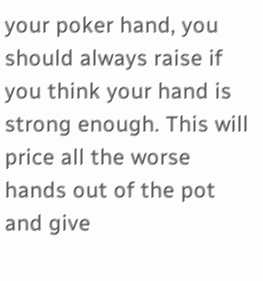your poker hand, you should always raise if you think your hand is strong enough. This will price all the worse hands out of the pot and give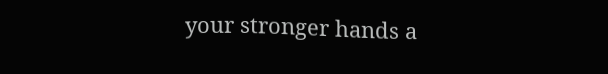your stronger hands a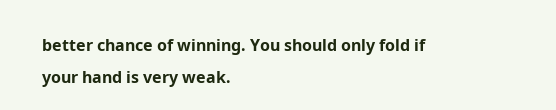better chance of winning. You should only fold if your hand is very weak.